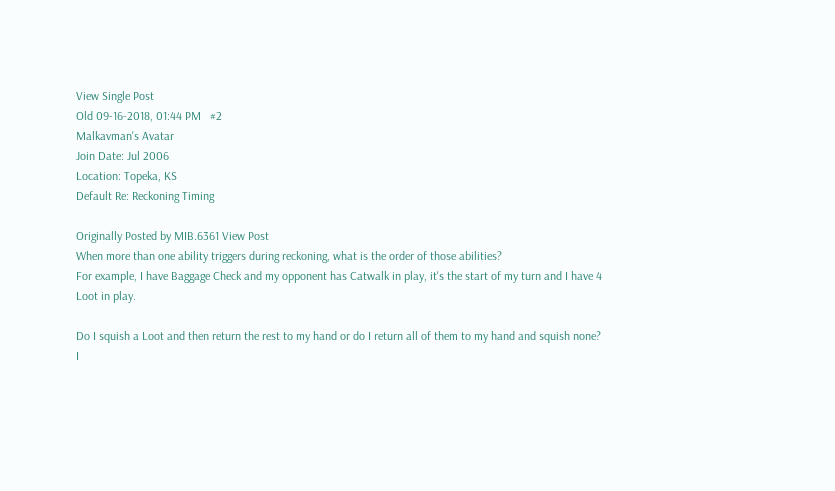View Single Post
Old 09-16-2018, 01:44 PM   #2
Malkavman's Avatar
Join Date: Jul 2006
Location: Topeka, KS
Default Re: Reckoning Timing

Originally Posted by MIB.6361 View Post
When more than one ability triggers during reckoning, what is the order of those abilities?
For example, I have Baggage Check and my opponent has Catwalk in play, it's the start of my turn and I have 4 Loot in play.

Do I squish a Loot and then return the rest to my hand or do I return all of them to my hand and squish none?
I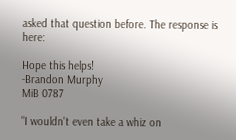asked that question before. The response is here:

Hope this helps!
-Brandon Murphy
MiB 0787

"I wouldn't even take a whiz on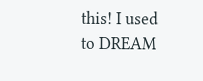this! I used to DREAM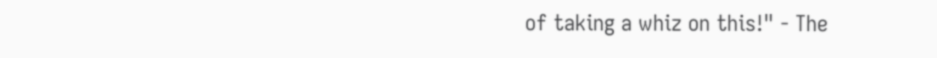of taking a whiz on this!" - The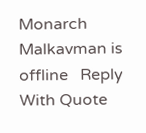Monarch
Malkavman is offline   Reply With Quote